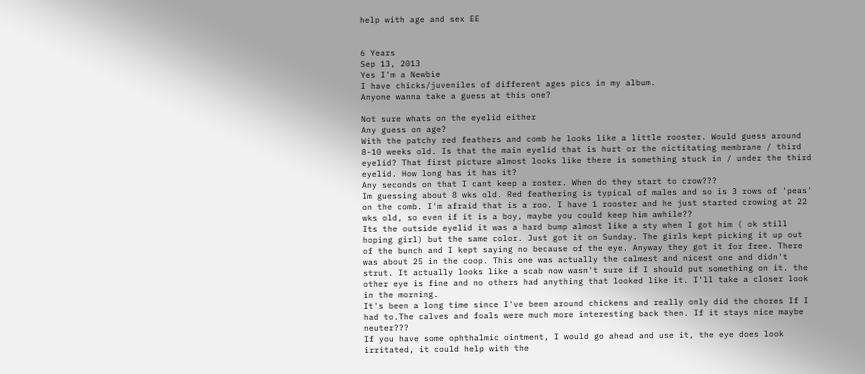help with age and sex EE


6 Years
Sep 13, 2013
Yes I'm a Newbie
I have chicks/juveniles of different ages pics in my album.
Anyone wanna take a guess at this one?

Not sure whats on the eyelid either
Any guess on age?
With the patchy red feathers and comb he looks like a little rooster. Would guess around 8-10 weeks old. Is that the main eyelid that is hurt or the nictitating membrane / third eyelid? That first picture almost looks like there is something stuck in / under the third eyelid. How long has it has it?
Any seconds on that I cant keep a roster. When do they start to crow???
Im guessing about 8 wks old. Red feathering is typical of males and so is 3 rows of 'peas' on the comb. I'm afraid that is a roo. I have 1 rooster and he just started crowing at 22 wks old, so even if it is a boy, maybe you could keep him awhile??
Its the outside eyelid it was a hard bump almost like a sty when I got him ( ok still hoping girl) but the same color. Just got it on Sunday. The girls kept picking it up out of the bunch and I kept saying no because of the eye. Anyway they got it for free. There was about 25 in the coop. This one was actually the calmest and nicest one and didn't strut. It actually looks like a scab now wasn't sure if I should put something on it. the other eye is fine and no others had anything that looked like it. I'll take a closer look in the morning.
It's been a long time since I've been around chickens and really only did the chores If I had to.The calves and foals were much more interesting back then. If it stays nice maybe neuter???
If you have some ophthalmic ointment, I would go ahead and use it, the eye does look irritated, it could help with the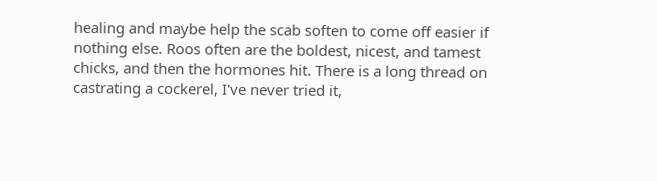healing and maybe help the scab soften to come off easier if nothing else. Roos often are the boldest, nicest, and tamest chicks, and then the hormones hit. There is a long thread on castrating a cockerel, I've never tried it,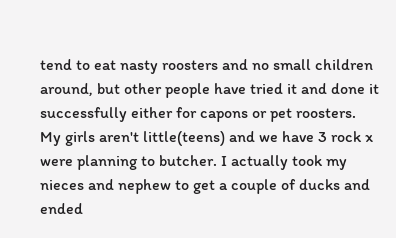tend to eat nasty roosters and no small children around, but other people have tried it and done it successfully either for capons or pet roosters.
My girls aren't little(teens) and we have 3 rock x were planning to butcher. I actually took my nieces and nephew to get a couple of ducks and ended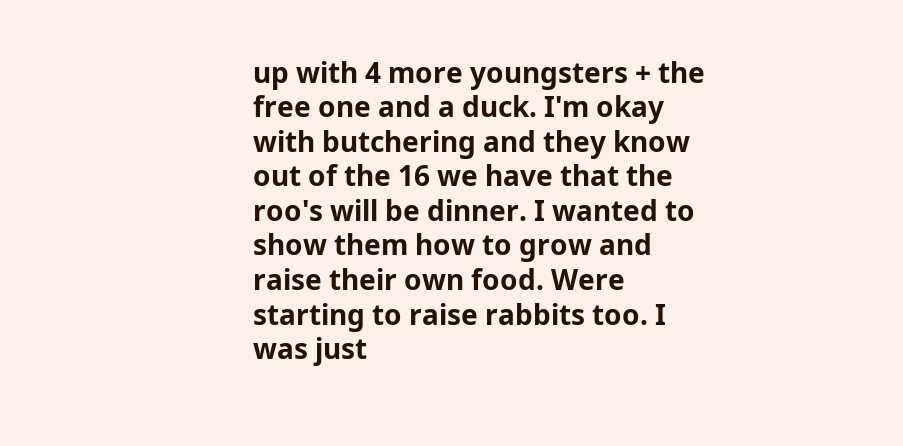up with 4 more youngsters + the free one and a duck. I'm okay with butchering and they know out of the 16 we have that the roo's will be dinner. I wanted to show them how to grow and raise their own food. Were starting to raise rabbits too. I was just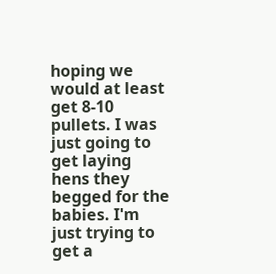hoping we would at least get 8-10 pullets. I was just going to get laying hens they begged for the babies. I'm just trying to get a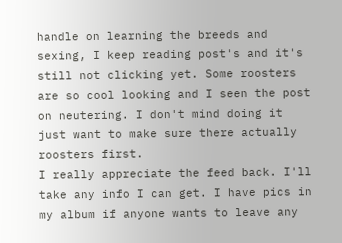handle on learning the breeds and sexing, I keep reading post's and it's still not clicking yet. Some roosters are so cool looking and I seen the post on neutering. I don't mind doing it just want to make sure there actually roosters first.
I really appreciate the feed back. I'll take any info I can get. I have pics in my album if anyone wants to leave any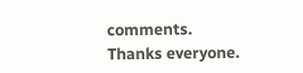comments.
Thanks everyone.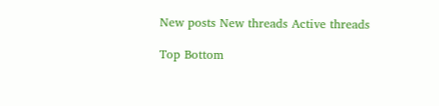New posts New threads Active threads

Top Bottom